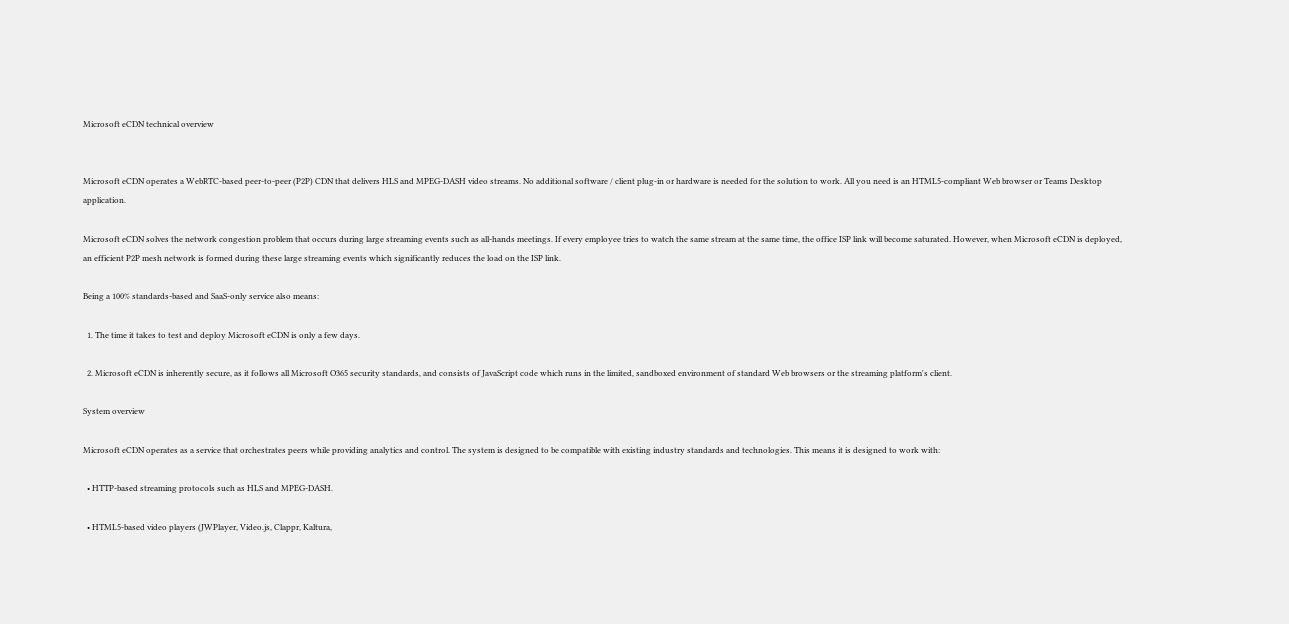Microsoft eCDN technical overview


Microsoft eCDN operates a WebRTC-based peer-to-peer (P2P) CDN that delivers HLS and MPEG-DASH video streams. No additional software / client plug-in or hardware is needed for the solution to work. All you need is an HTML5-compliant Web browser or Teams Desktop application.

Microsoft eCDN solves the network congestion problem that occurs during large streaming events such as all-hands meetings. If every employee tries to watch the same stream at the same time, the office ISP link will become saturated. However, when Microsoft eCDN is deployed, an efficient P2P mesh network is formed during these large streaming events which significantly reduces the load on the ISP link.

Being a 100% standards-based and SaaS-only service also means:

  1. The time it takes to test and deploy Microsoft eCDN is only a few days.

  2. Microsoft eCDN is inherently secure, as it follows all Microsoft O365 security standards, and consists of JavaScript code which runs in the limited, sandboxed environment of standard Web browsers or the streaming platform's client.

System overview

Microsoft eCDN operates as a service that orchestrates peers while providing analytics and control. The system is designed to be compatible with existing industry standards and technologies. This means it is designed to work with:

  • HTTP-based streaming protocols such as HLS and MPEG-DASH.

  • HTML5-based video players (JWPlayer, Video.js, Clappr, Kaltura,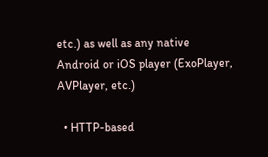etc.) as well as any native Android or iOS player (ExoPlayer, AVPlayer, etc.)

  • HTTP-based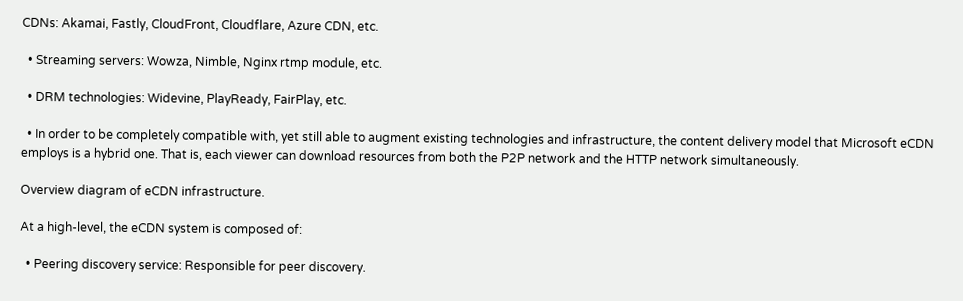CDNs: Akamai, Fastly, CloudFront, Cloudflare, Azure CDN, etc.

  • Streaming servers: Wowza, Nimble, Nginx rtmp module, etc.

  • DRM technologies: Widevine, PlayReady, FairPlay, etc.

  • In order to be completely compatible with, yet still able to augment existing technologies and infrastructure, the content delivery model that Microsoft eCDN employs is a hybrid one. That is, each viewer can download resources from both the P2P network and the HTTP network simultaneously.

Overview diagram of eCDN infrastructure.

At a high-level, the eCDN system is composed of:

  • Peering discovery service: Responsible for peer discovery.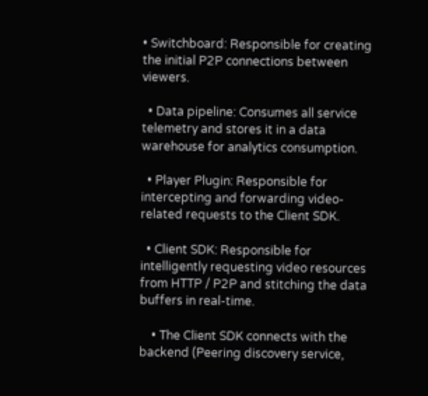• Switchboard: Responsible for creating the initial P2P connections between viewers.

  • Data pipeline: Consumes all service telemetry and stores it in a data warehouse for analytics consumption.

  • Player Plugin: Responsible for intercepting and forwarding video-related requests to the Client SDK.

  • Client SDK: Responsible for intelligently requesting video resources from HTTP / P2P and stitching the data buffers in real-time.

    • The Client SDK connects with the backend (Peering discovery service,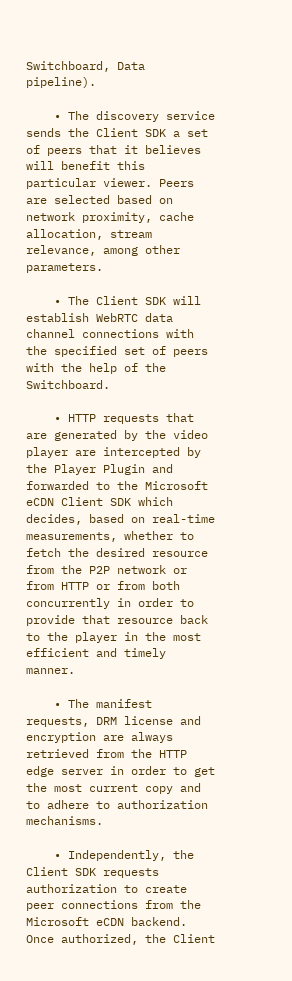Switchboard, Data pipeline).

    • The discovery service sends the Client SDK a set of peers that it believes will benefit this particular viewer. Peers are selected based on network proximity, cache allocation, stream relevance, among other parameters.

    • The Client SDK will establish WebRTC data channel connections with the specified set of peers with the help of the Switchboard.

    • HTTP requests that are generated by the video player are intercepted by the Player Plugin and forwarded to the Microsoft eCDN Client SDK which decides, based on real-time measurements, whether to fetch the desired resource from the P2P network or from HTTP or from both concurrently in order to provide that resource back to the player in the most efficient and timely manner.

    • The manifest requests, DRM license and encryption are always retrieved from the HTTP edge server in order to get the most current copy and to adhere to authorization mechanisms.

    • Independently, the Client SDK requests authorization to create peer connections from the Microsoft eCDN backend. Once authorized, the Client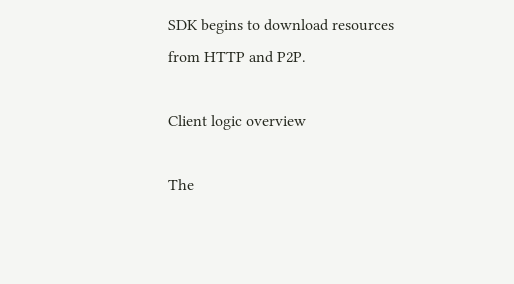SDK begins to download resources from HTTP and P2P.

Client logic overview

The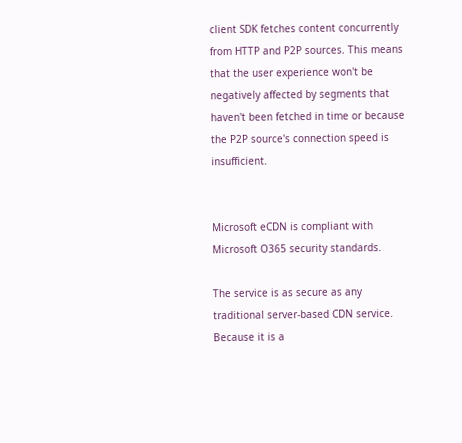client SDK fetches content concurrently from HTTP and P2P sources. This means that the user experience won't be negatively affected by segments that haven't been fetched in time or because the P2P source's connection speed is insufficient.


Microsoft eCDN is compliant with Microsoft O365 security standards.

The service is as secure as any traditional server-based CDN service. Because it is a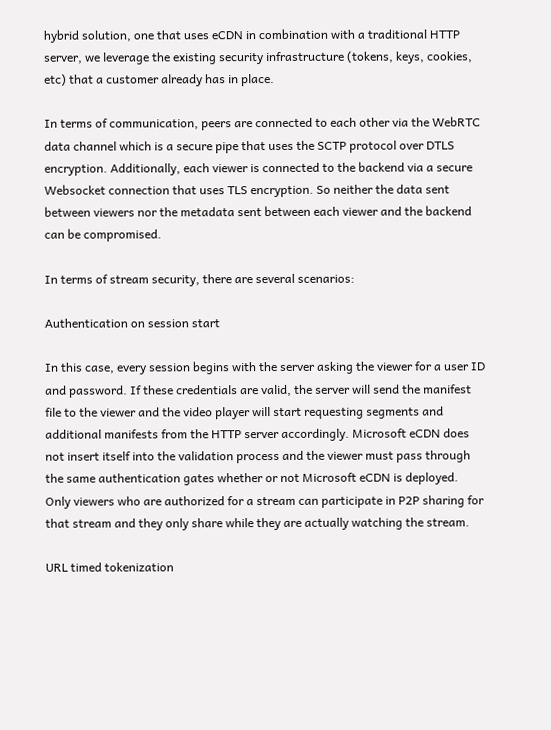hybrid solution, one that uses eCDN in combination with a traditional HTTP server, we leverage the existing security infrastructure (tokens, keys, cookies, etc) that a customer already has in place.

In terms of communication, peers are connected to each other via the WebRTC data channel which is a secure pipe that uses the SCTP protocol over DTLS encryption. Additionally, each viewer is connected to the backend via a secure Websocket connection that uses TLS encryption. So neither the data sent between viewers nor the metadata sent between each viewer and the backend can be compromised.

In terms of stream security, there are several scenarios:

Authentication on session start

In this case, every session begins with the server asking the viewer for a user ID and password. If these credentials are valid, the server will send the manifest file to the viewer and the video player will start requesting segments and additional manifests from the HTTP server accordingly. Microsoft eCDN does not insert itself into the validation process and the viewer must pass through the same authentication gates whether or not Microsoft eCDN is deployed. Only viewers who are authorized for a stream can participate in P2P sharing for that stream and they only share while they are actually watching the stream.

URL timed tokenization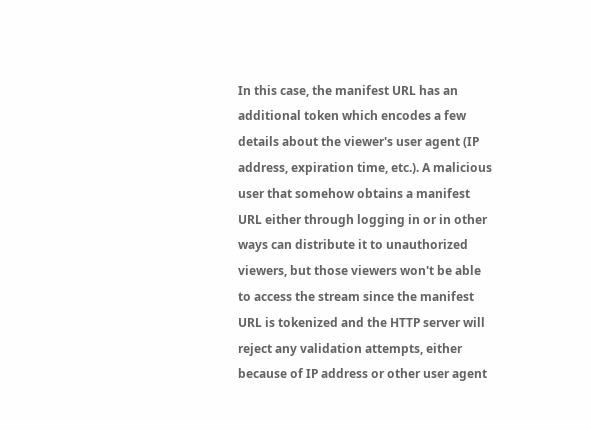In this case, the manifest URL has an additional token which encodes a few details about the viewer's user agent (IP address, expiration time, etc.). A malicious user that somehow obtains a manifest URL either through logging in or in other ways can distribute it to unauthorized viewers, but those viewers won't be able to access the stream since the manifest URL is tokenized and the HTTP server will reject any validation attempts, either because of IP address or other user agent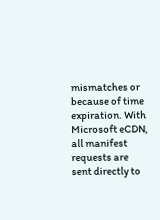mismatches or because of time expiration. With Microsoft eCDN, all manifest requests are sent directly to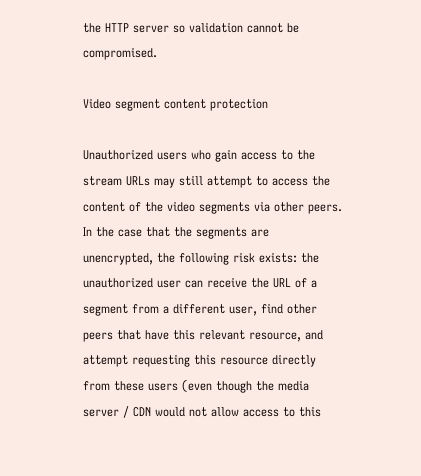the HTTP server so validation cannot be compromised.

Video segment content protection

Unauthorized users who gain access to the stream URLs may still attempt to access the content of the video segments via other peers. In the case that the segments are unencrypted, the following risk exists: the unauthorized user can receive the URL of a segment from a different user, find other peers that have this relevant resource, and attempt requesting this resource directly from these users (even though the media server / CDN would not allow access to this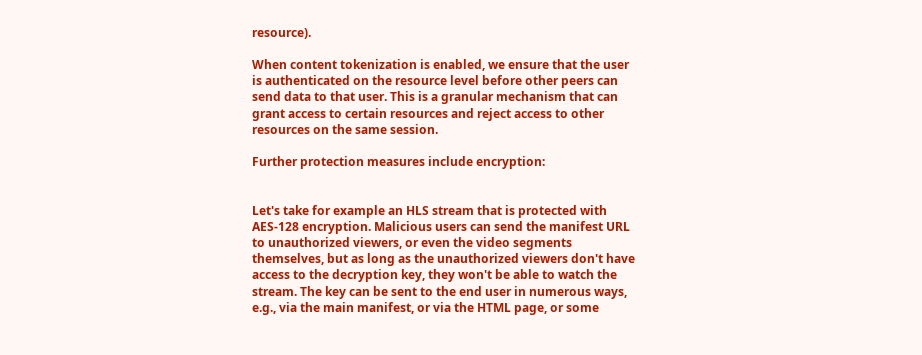resource).

When content tokenization is enabled, we ensure that the user is authenticated on the resource level before other peers can send data to that user. This is a granular mechanism that can grant access to certain resources and reject access to other resources on the same session.

Further protection measures include encryption:


Let's take for example an HLS stream that is protected with AES-128 encryption. Malicious users can send the manifest URL to unauthorized viewers, or even the video segments themselves, but as long as the unauthorized viewers don't have access to the decryption key, they won't be able to watch the stream. The key can be sent to the end user in numerous ways, e.g., via the main manifest, or via the HTML page, or some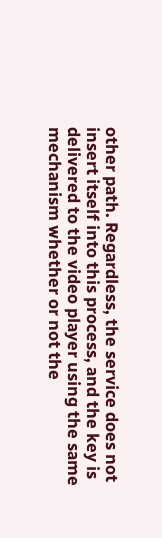other path. Regardless, the service does not insert itself into this process, and the key is delivered to the video player using the same mechanism whether or not the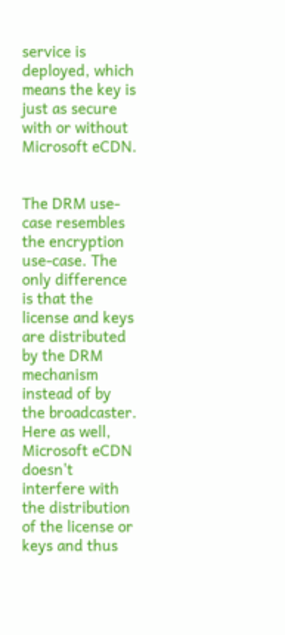service is deployed, which means the key is just as secure with or without Microsoft eCDN.


The DRM use-case resembles the encryption use-case. The only difference is that the license and keys are distributed by the DRM mechanism instead of by the broadcaster. Here as well, Microsoft eCDN doesn't interfere with the distribution of the license or keys and thus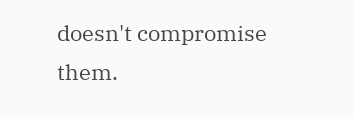doesn't compromise them.